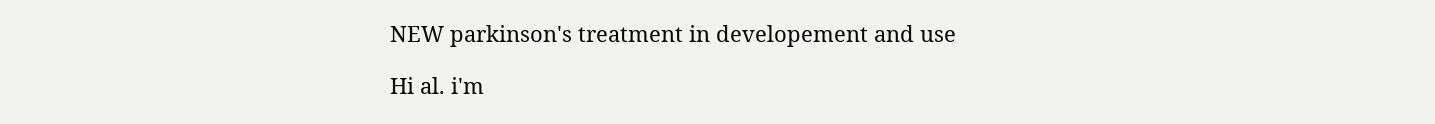NEW parkinson's treatment in developement and use

Hi al. i'm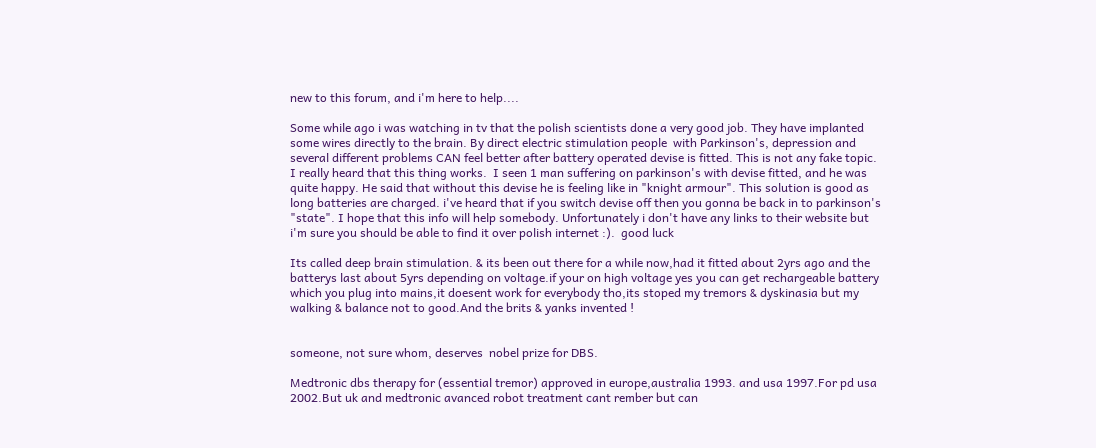new to this forum, and i'm here to help....

Some while ago i was watching in tv that the polish scientists done a very good job. They have implanted some wires directly to the brain. By direct electric stimulation people  with Parkinson's, depression and several different problems CAN feel better after battery operated devise is fitted. This is not any fake topic. I really heard that this thing works.  I seen 1 man suffering on parkinson's with devise fitted, and he was quite happy. He said that without this devise he is feeling like in "knight armour". This solution is good as long batteries are charged. i've heard that if you switch devise off then you gonna be back in to parkinson's "state". I hope that this info will help somebody. Unfortunately i don't have any links to their website but i'm sure you should be able to find it over polish internet :).  good luck

Its called deep brain stimulation. & its been out there for a while now,had it fitted about 2yrs ago and the batterys last about 5yrs depending on voltage.if your on high voltage yes you can get rechargeable battery which you plug into mains,it doesent work for everybody tho,its stoped my tremors & dyskinasia but my walking & balance not to good.And the brits & yanks invented !


someone, not sure whom, deserves  nobel prize for DBS.

Medtronic dbs therapy for (essential tremor) approved in europe,australia 1993. and usa 1997.For pd usa 2002.But uk and medtronic avanced robot treatment cant rember but can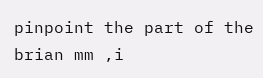pinpoint the part of the brian mm ,i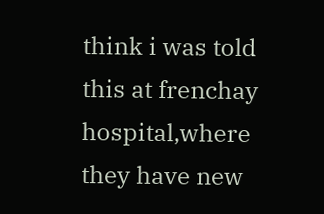think i was told this at frenchay hospital,where they have new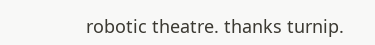robotic theatre. thanks turnip.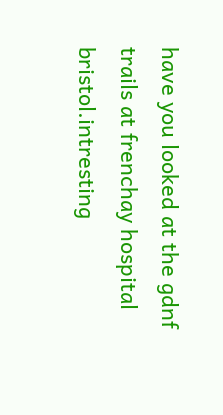have you looked at the gdnf trails at frenchay hospital bristol.intresting